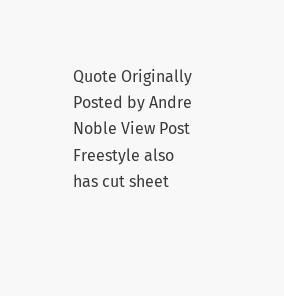Quote Originally Posted by Andre Noble View Post
Freestyle also has cut sheet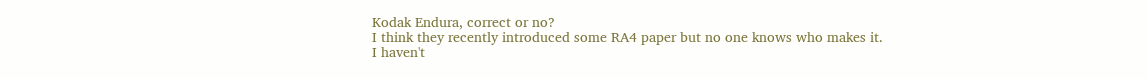Kodak Endura, correct or no?
I think they recently introduced some RA4 paper but no one knows who makes it.
I haven't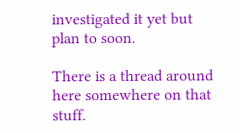investigated it yet but plan to soon.

There is a thread around here somewhere on that stuff.